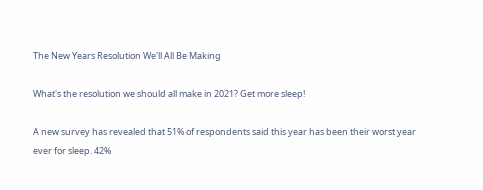The New Years Resolution We'll All Be Making

What's the resolution we should all make in 2021? Get more sleep!

A new survey has revealed that 51% of respondents said this year has been their worst year ever for sleep. 42%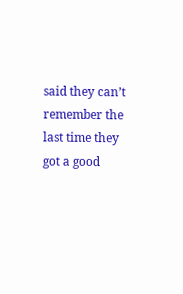said they can’t remember the last time they got a good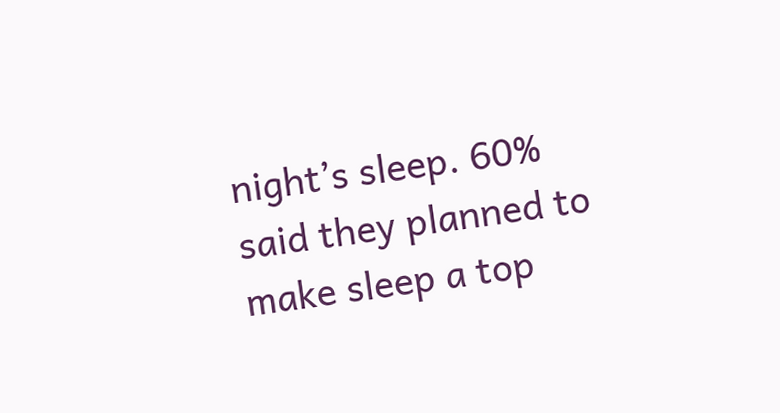night’s sleep. 60% said they planned to make sleep a top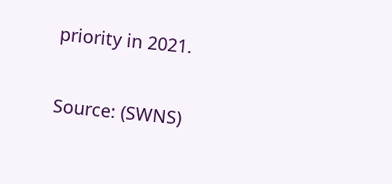priority in 2021.

Source: (SWNS)